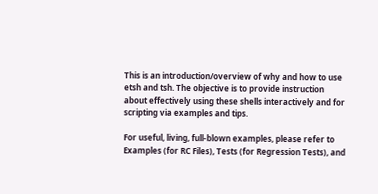This is an introduction/overview of why and how to use etsh and tsh. The objective is to provide instruction about effectively using these shells interactively and for scripting via examples and tips.

For useful, living, full-blown examples, please refer to Examples (for RC Files), Tests (for Regression Tests), and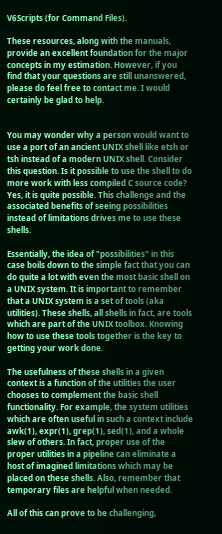V6Scripts (for Command Files).

These resources, along with the manuals, provide an excellent foundation for the major concepts in my estimation. However, if you find that your questions are still unanswered, please do feel free to contact me. I would certainly be glad to help.


You may wonder why a person would want to use a port of an ancient UNIX shell like etsh or tsh instead of a modern UNIX shell. Consider this question. Is it possible to use the shell to do more work with less compiled C source code? Yes, it is quite possible. This challenge and the associated benefits of seeing possibilities instead of limitations drives me to use these shells.

Essentially, the idea of "possibilities" in this case boils down to the simple fact that you can do quite a lot with even the most basic shell on a UNIX system. It is important to remember that a UNIX system is a set of tools (aka utilities). These shells, all shells in fact, are tools which are part of the UNIX toolbox. Knowing how to use these tools together is the key to getting your work done.

The usefulness of these shells in a given context is a function of the utilities the user chooses to complement the basic shell functionality. For example, the system utilities which are often useful in such a context include awk(1), expr(1), grep(1), sed(1), and a whole slew of others. In fact, proper use of the proper utilities in a pipeline can eliminate a host of imagined limitations which may be placed on these shells. Also, remember that temporary files are helpful when needed.

All of this can prove to be challenging,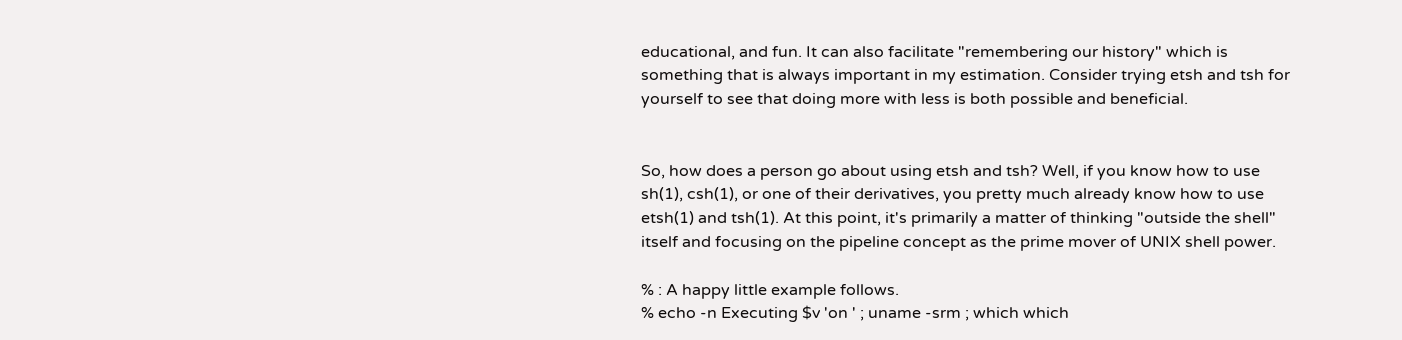educational, and fun. It can also facilitate "remembering our history" which is something that is always important in my estimation. Consider trying etsh and tsh for yourself to see that doing more with less is both possible and beneficial.


So, how does a person go about using etsh and tsh? Well, if you know how to use sh(1), csh(1), or one of their derivatives, you pretty much already know how to use etsh(1) and tsh(1). At this point, it's primarily a matter of thinking "outside the shell" itself and focusing on the pipeline concept as the prime mover of UNIX shell power.

% : A happy little example follows.
% echo -n Executing $v 'on ' ; uname -srm ; which which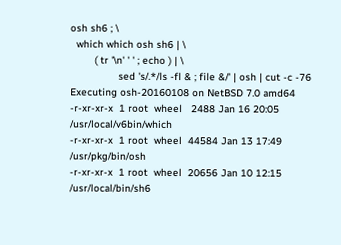osh sh6 ; \
  which which osh sh6 | \
        ( tr '\n' ' ' ; echo ) | \
                sed 's/.*/ls -fl & ; file &/' | osh | cut -c -76
Executing osh-20160108 on NetBSD 7.0 amd64
-r-xr-xr-x  1 root  wheel   2488 Jan 16 20:05 /usr/local/v6bin/which
-r-xr-xr-x  1 root  wheel  44584 Jan 13 17:49 /usr/pkg/bin/osh
-r-xr-xr-x  1 root  wheel  20656 Jan 10 12:15 /usr/local/bin/sh6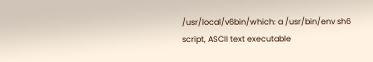/usr/local/v6bin/which: a /usr/bin/env sh6 script, ASCII text executable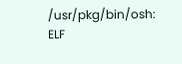/usr/pkg/bin/osh:       ELF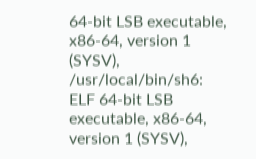64-bit LSB executable, x86-64, version 1 (SYSV),
/usr/local/bin/sh6:     ELF 64-bit LSB executable, x86-64, version 1 (SYSV),